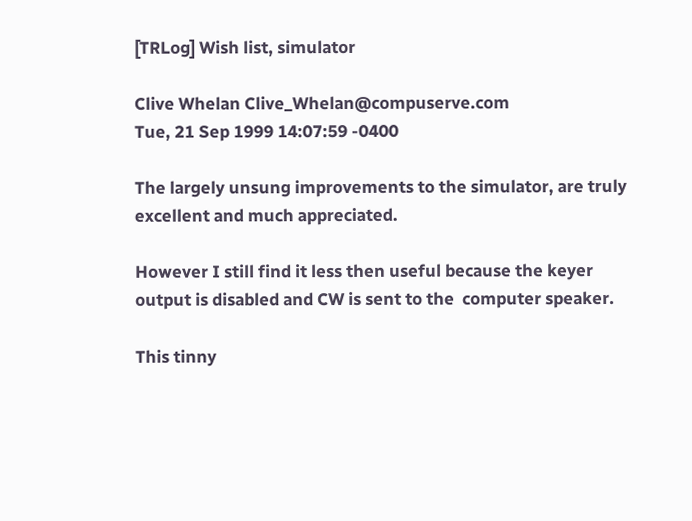[TRLog] Wish list, simulator

Clive Whelan Clive_Whelan@compuserve.com
Tue, 21 Sep 1999 14:07:59 -0400

The largely unsung improvements to the simulator, are truly
excellent and much appreciated.

However I still find it less then useful because the keyer
output is disabled and CW is sent to the  computer speaker.

This tinny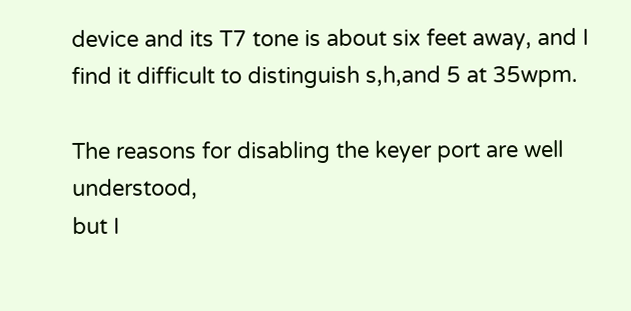device and its T7 tone is about six feet away, and I
find it difficult to distinguish s,h,and 5 at 35wpm.

The reasons for disabling the keyer port are well understood,
but I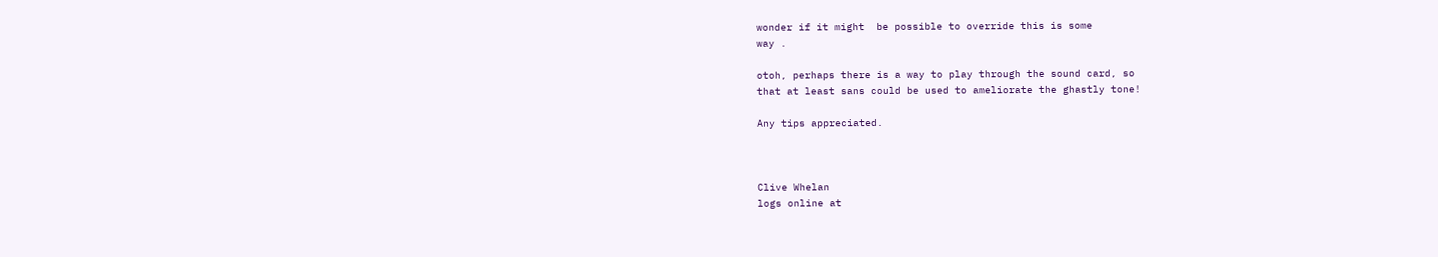wonder if it might  be possible to override this is some
way .

otoh, perhaps there is a way to play through the sound card, so
that at least sans could be used to ameliorate the ghastly tone!

Any tips appreciated.



Clive Whelan
logs online at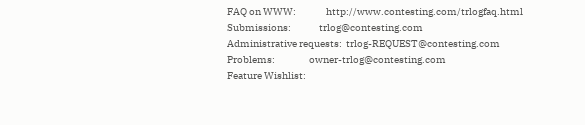FAQ on WWW:               http://www.contesting.com/trlogfaq.html
Submissions:              trlog@contesting.com
Administrative requests:  trlog-REQUEST@contesting.com
Problems:                 owner-trlog@contesting.com
Feature Wishlist: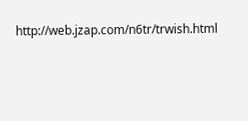http://web.jzap.com/n6tr/trwish.html